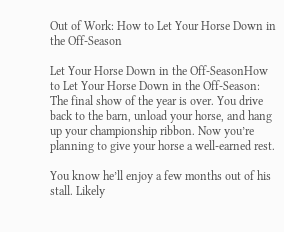Out of Work: How to Let Your Horse Down in the Off-Season

Let Your Horse Down in the Off-SeasonHow to Let Your Horse Down in the Off-Season: The final show of the year is over. You drive back to the barn, unload your horse, and hang up your championship ribbon. Now you’re planning to give your horse a well-earned rest.

You know he’ll enjoy a few months out of his stall. Likely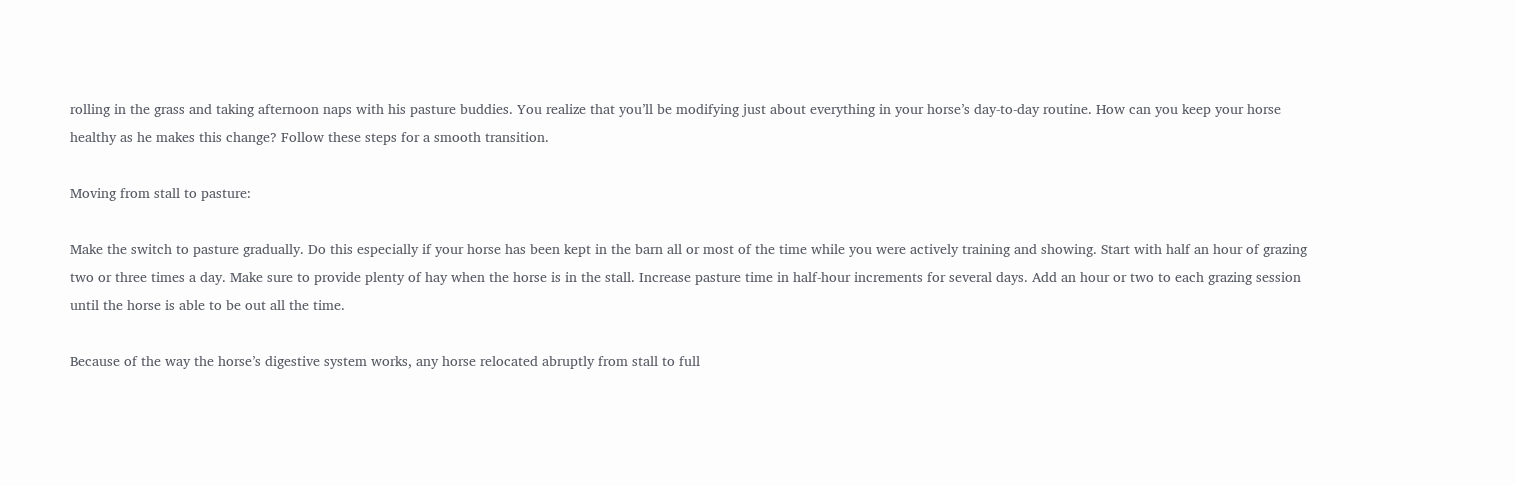rolling in the grass and taking afternoon naps with his pasture buddies. You realize that you’ll be modifying just about everything in your horse’s day-to-day routine. How can you keep your horse healthy as he makes this change? Follow these steps for a smooth transition.

Moving from stall to pasture:

Make the switch to pasture gradually. Do this especially if your horse has been kept in the barn all or most of the time while you were actively training and showing. Start with half an hour of grazing two or three times a day. Make sure to provide plenty of hay when the horse is in the stall. Increase pasture time in half-hour increments for several days. Add an hour or two to each grazing session until the horse is able to be out all the time.

Because of the way the horse’s digestive system works, any horse relocated abruptly from stall to full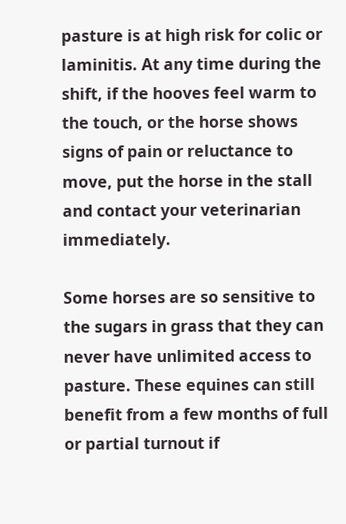pasture is at high risk for colic or laminitis. At any time during the shift, if the hooves feel warm to the touch, or the horse shows signs of pain or reluctance to move, put the horse in the stall and contact your veterinarian immediately.

Some horses are so sensitive to the sugars in grass that they can never have unlimited access to pasture. These equines can still benefit from a few months of full or partial turnout if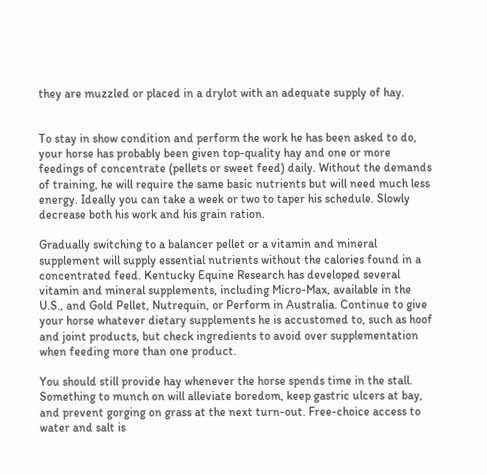they are muzzled or placed in a drylot with an adequate supply of hay.


To stay in show condition and perform the work he has been asked to do, your horse has probably been given top-quality hay and one or more feedings of concentrate (pellets or sweet feed) daily. Without the demands of training, he will require the same basic nutrients but will need much less energy. Ideally you can take a week or two to taper his schedule. Slowly decrease both his work and his grain ration.

Gradually switching to a balancer pellet or a vitamin and mineral supplement will supply essential nutrients without the calories found in a concentrated feed. Kentucky Equine Research has developed several vitamin and mineral supplements, including Micro-Max, available in the U.S., and Gold Pellet, Nutrequin, or Perform in Australia. Continue to give your horse whatever dietary supplements he is accustomed to, such as hoof and joint products, but check ingredients to avoid over supplementation when feeding more than one product.

You should still provide hay whenever the horse spends time in the stall. Something to munch on will alleviate boredom, keep gastric ulcers at bay, and prevent gorging on grass at the next turn-out. Free-choice access to water and salt is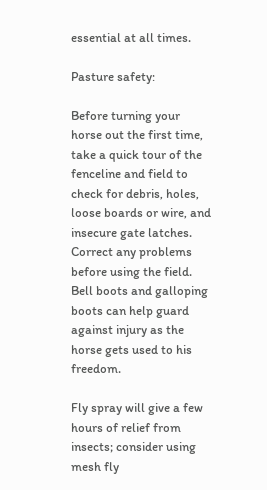essential at all times.

Pasture safety:

Before turning your horse out the first time, take a quick tour of the fenceline and field to check for debris, holes, loose boards or wire, and insecure gate latches. Correct any problems before using the field. Bell boots and galloping boots can help guard against injury as the horse gets used to his freedom.

Fly spray will give a few hours of relief from insects; consider using mesh fly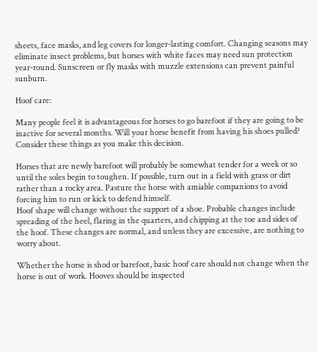sheets, face masks, and leg covers for longer-lasting comfort. Changing seasons may eliminate insect problems, but horses with white faces may need sun protection year-round. Sunscreen or fly masks with muzzle extensions can prevent painful sunburn.

Hoof care:

Many people feel it is advantageous for horses to go barefoot if they are going to be inactive for several months. Will your horse benefit from having his shoes pulled? Consider these things as you make this decision.

Horses that are newly barefoot will probably be somewhat tender for a week or so until the soles begin to toughen. If possible, turn out in a field with grass or dirt rather than a rocky area. Pasture the horse with amiable companions to avoid forcing him to run or kick to defend himself.
Hoof shape will change without the support of a shoe. Probable changes include spreading of the heel, flaring in the quarters, and chipping at the toe and sides of the hoof. These changes are normal, and unless they are excessive, are nothing to worry about.

Whether the horse is shod or barefoot, basic hoof care should not change when the horse is out of work. Hooves should be inspected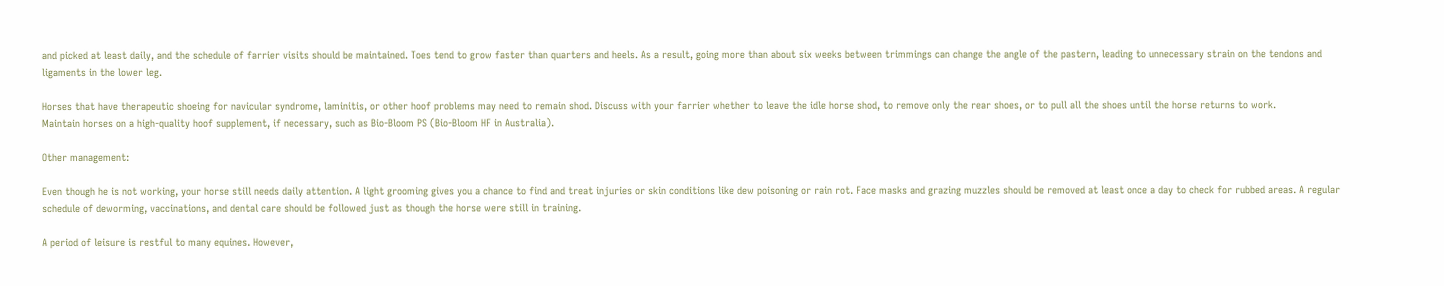and picked at least daily, and the schedule of farrier visits should be maintained. Toes tend to grow faster than quarters and heels. As a result, going more than about six weeks between trimmings can change the angle of the pastern, leading to unnecessary strain on the tendons and ligaments in the lower leg.

Horses that have therapeutic shoeing for navicular syndrome, laminitis, or other hoof problems may need to remain shod. Discuss with your farrier whether to leave the idle horse shod, to remove only the rear shoes, or to pull all the shoes until the horse returns to work.
Maintain horses on a high-quality hoof supplement, if necessary, such as Bio-Bloom PS (Bio-Bloom HF in Australia).

Other management:

Even though he is not working, your horse still needs daily attention. A light grooming gives you a chance to find and treat injuries or skin conditions like dew poisoning or rain rot. Face masks and grazing muzzles should be removed at least once a day to check for rubbed areas. A regular schedule of deworming, vaccinations, and dental care should be followed just as though the horse were still in training.

A period of leisure is restful to many equines. However,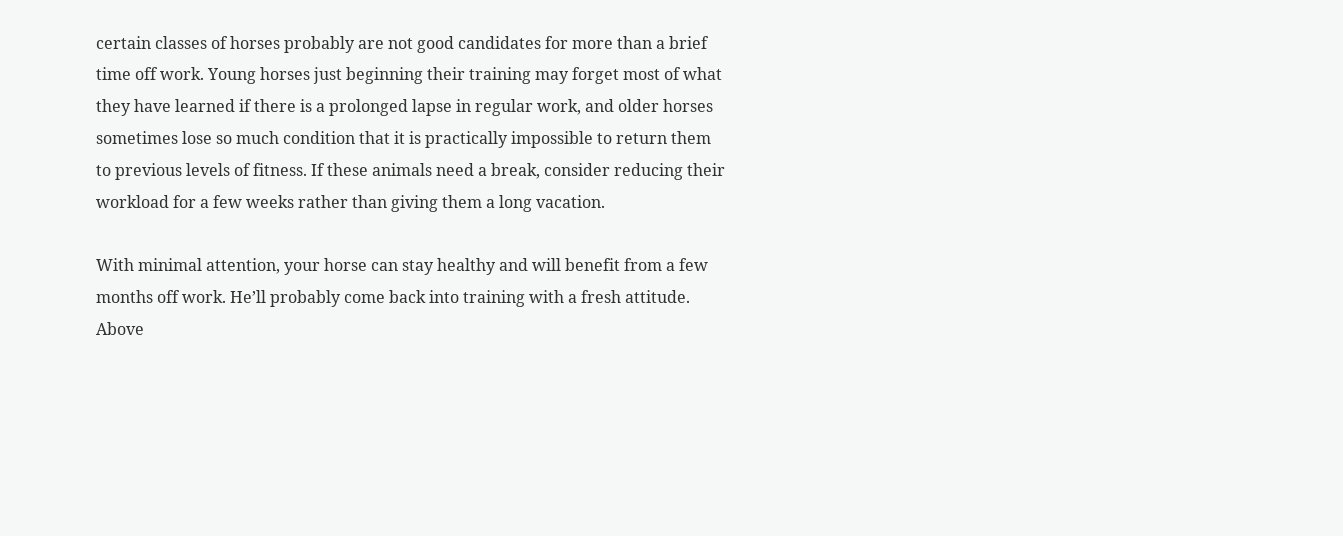certain classes of horses probably are not good candidates for more than a brief time off work. Young horses just beginning their training may forget most of what they have learned if there is a prolonged lapse in regular work, and older horses sometimes lose so much condition that it is practically impossible to return them to previous levels of fitness. If these animals need a break, consider reducing their workload for a few weeks rather than giving them a long vacation.

With minimal attention, your horse can stay healthy and will benefit from a few months off work. He’ll probably come back into training with a fresh attitude. Above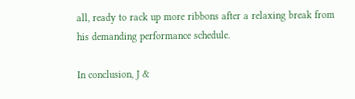all, ready to rack up more ribbons after a relaxing break from his demanding performance schedule.

In conclusion, J &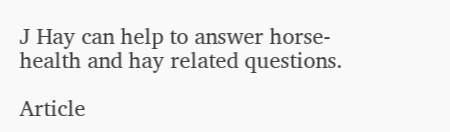J Hay can help to answer horse-health and hay related questions.

Article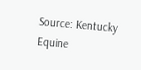Source: Kentucky Equine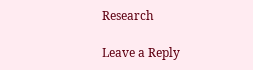Research

Leave a Reply